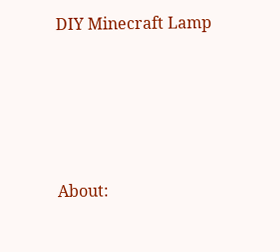DIY Minecraft Lamp




About: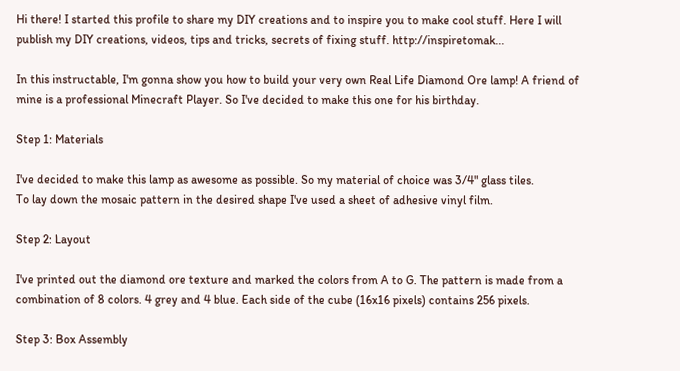Hi there! I started this profile to share my DIY creations and to inspire you to make cool stuff. Here I will publish my DIY creations, videos, tips and tricks, secrets of fixing stuff. http://inspiretomak...

In this instructable, I'm gonna show you how to build your very own Real Life Diamond Ore lamp! A friend of mine is a professional Minecraft Player. So I've decided to make this one for his birthday.

Step 1: Materials

I've decided to make this lamp as awesome as possible. So my material of choice was 3/4" glass tiles.
To lay down the mosaic pattern in the desired shape I've used a sheet of adhesive vinyl film.

Step 2: Layout

I've printed out the diamond ore texture and marked the colors from A to G. The pattern is made from a combination of 8 colors. 4 grey and 4 blue. Each side of the cube (16x16 pixels) contains 256 pixels.

Step 3: Box Assembly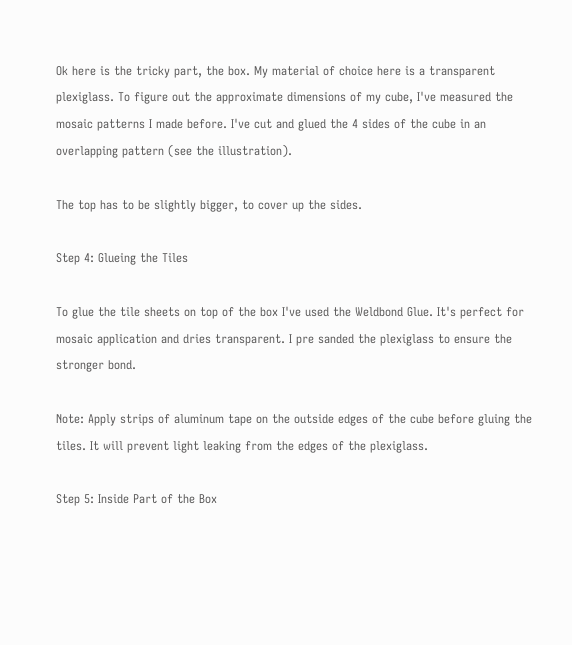Ok here is the tricky part, the box. My material of choice here is a transparent plexiglass. To figure out the approximate dimensions of my cube, I've measured the mosaic patterns I made before. I've cut and glued the 4 sides of the cube in an overlapping pattern (see the illustration).

The top has to be slightly bigger, to cover up the sides.

Step 4: Glueing the Tiles

To glue the tile sheets on top of the box I've used the Weldbond Glue. It's perfect for mosaic application and dries transparent. I pre sanded the plexiglass to ensure the stronger bond.

Note: Apply strips of aluminum tape on the outside edges of the cube before gluing the tiles. It will prevent light leaking from the edges of the plexiglass.

Step 5: Inside Part of the Box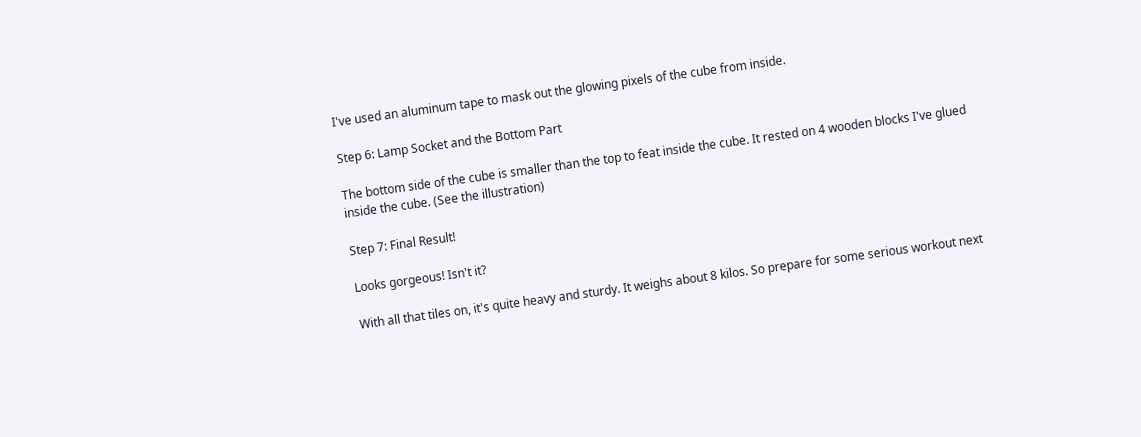I've used an aluminum tape to mask out the glowing pixels of the cube from inside.

Step 6: Lamp Socket and the Bottom Part

The bottom side of the cube is smaller than the top to feat inside the cube. It rested on 4 wooden blocks I've glued inside the cube. (See the illustration)

Step 7: Final Result!

Looks gorgeous! Isn't it?

With all that tiles on, it's quite heavy and sturdy. It weighs about 8 kilos. So prepare for some serious workout next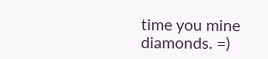time you mine diamonds. =)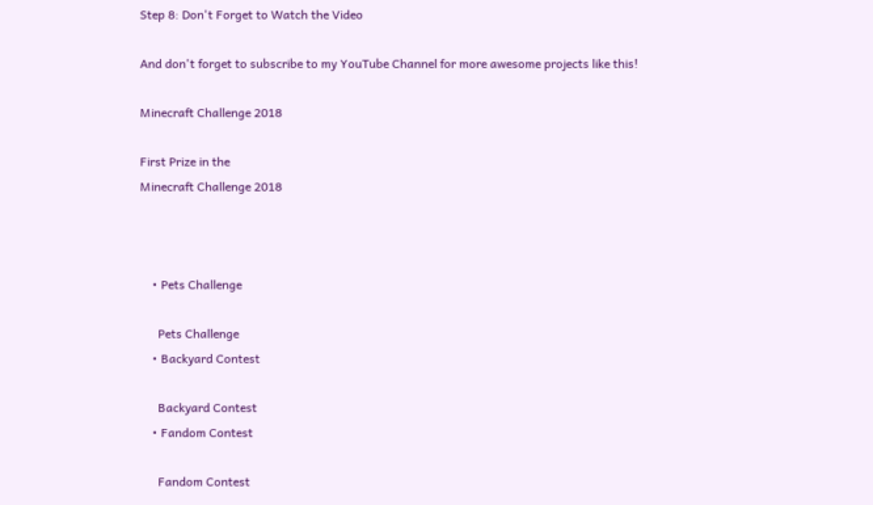Step 8: Don't Forget to Watch the Video

And don't forget to subscribe to my YouTube Channel for more awesome projects like this!

Minecraft Challenge 2018

First Prize in the
Minecraft Challenge 2018



    • Pets Challenge

      Pets Challenge
    • Backyard Contest

      Backyard Contest
    • Fandom Contest

      Fandom Contest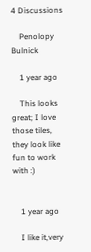4 Discussions

    Penolopy Bulnick

    1 year ago

    This looks great; I love those tiles, they look like fun to work with :)


    1 year ago

    I like it,very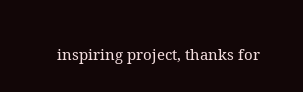inspiring project, thanks for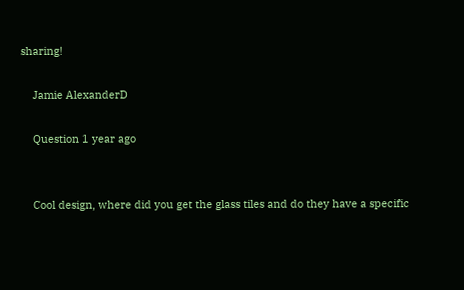sharing!

    Jamie AlexanderD

    Question 1 year ago


    Cool design, where did you get the glass tiles and do they have a specific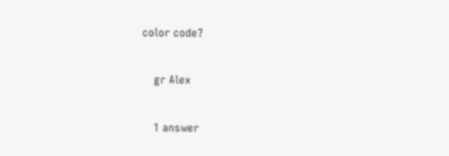color code?

    gr Alex

    1 answer